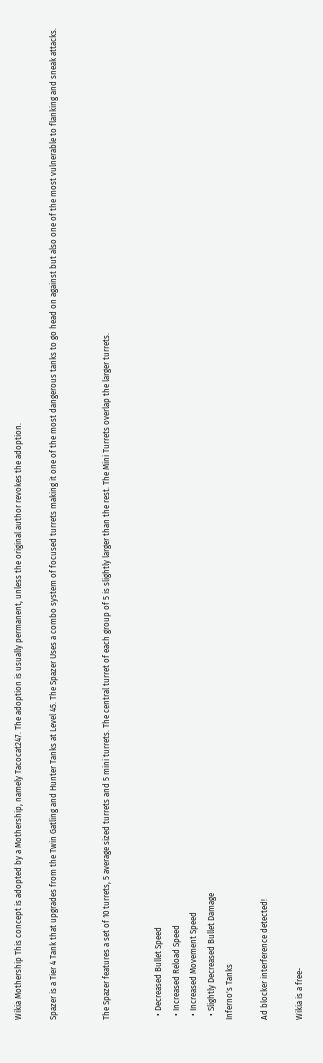Wikia Mothership This concept is adopted by a Mothership, namely Tacocat247. The adoption is usually permanent, unless the original author revokes the adoption.

Spazer is a Tier 4 Tank that upgrades from the Twin Gatling and Hunter Tanks at Level 45. The Spazer Uses a combo system of focused turrets making it one of the most dangerous tanks to go head on against but also one of the most vulnerable to flanking and sneak attacks.


The Spazer features a set of 10 turrets, 5 average sized turrets and 5 mini turrets. The central turret of each group of 5 is slightly larger than the rest. The Mini Turrets overlap the larger turrets.


  • Decreased Bullet Speed
  • Increased Reload Speed
  • Increased Movement Speed
  • Slightly Decreased Bullet Damage
Inferno's Tanks

Ad blocker interference detected!

Wikia is a free-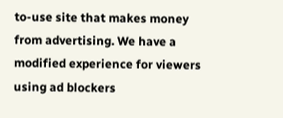to-use site that makes money from advertising. We have a modified experience for viewers using ad blockers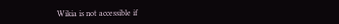Wikia is not accessible if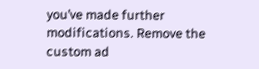you’ve made further modifications. Remove the custom ad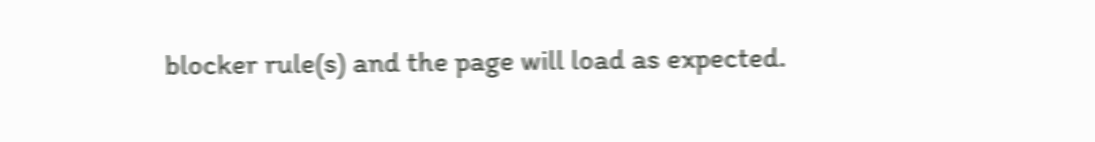blocker rule(s) and the page will load as expected.